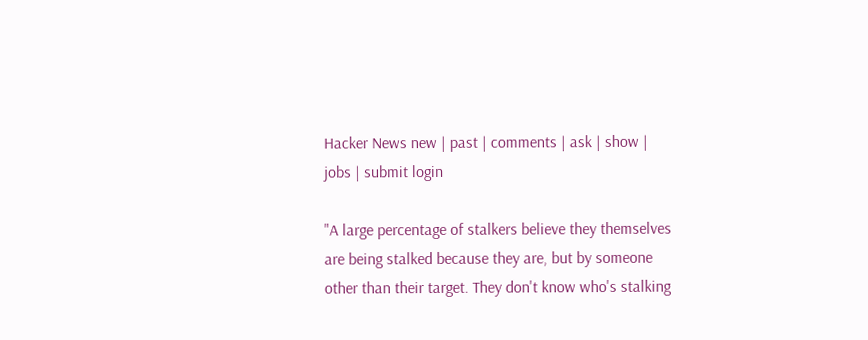Hacker News new | past | comments | ask | show | jobs | submit login

"A large percentage of stalkers believe they themselves are being stalked because they are, but by someone other than their target. They don't know who's stalking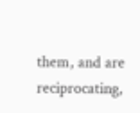them, and are reciprocating,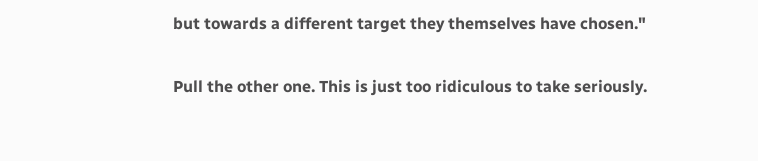but towards a different target they themselves have chosen."

Pull the other one. This is just too ridiculous to take seriously.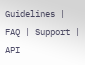Guidelines | FAQ | Support | API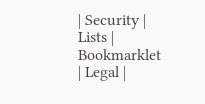| Security | Lists | Bookmarklet | Legal |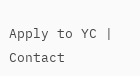Apply to YC | Contact